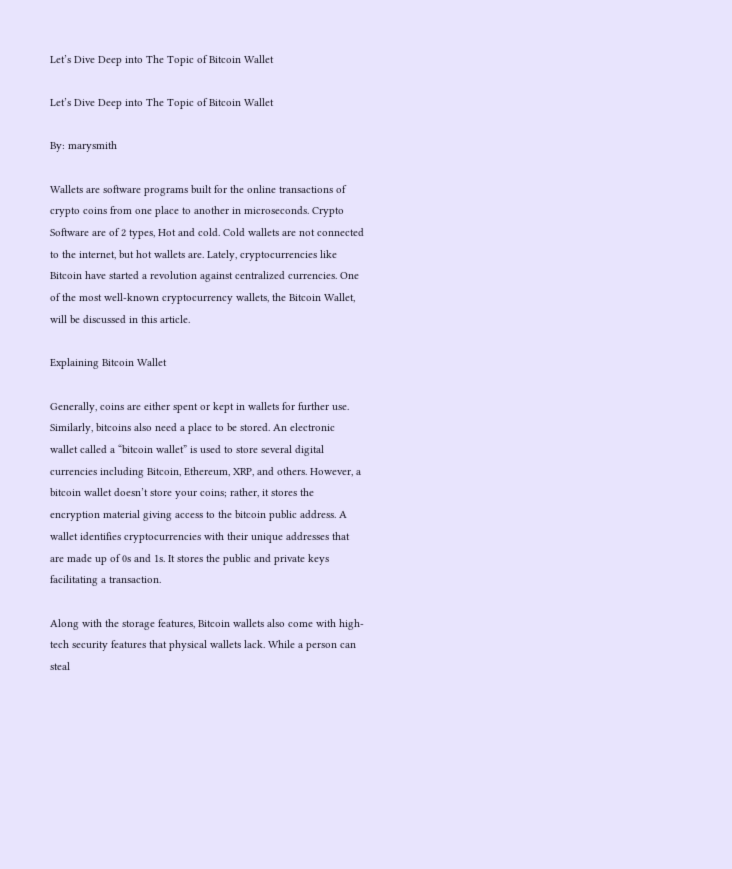Let’s Dive Deep into The Topic of Bitcoin Wallet

Let’s Dive Deep into The Topic of Bitcoin Wallet

By: marysmith

Wallets are software programs built for the online transactions of crypto coins from one place to another in microseconds. Crypto Software are of 2 types, Hot and cold. Cold wallets are not connected to the internet, but hot wallets are. Lately, cryptocurrencies like Bitcoin have started a revolution against centralized currencies. One of the most well-known cryptocurrency wallets, the Bitcoin Wallet, will be discussed in this article.

Explaining Bitcoin Wallet

Generally, coins are either spent or kept in wallets for further use. Similarly, bitcoins also need a place to be stored. An electronic wallet called a “bitcoin wallet” is used to store several digital currencies including Bitcoin, Ethereum, XRP, and others. However, a bitcoin wallet doesn’t store your coins; rather, it stores the encryption material giving access to the bitcoin public address. A wallet identifies cryptocurrencies with their unique addresses that are made up of 0s and 1s. It stores the public and private keys facilitating a transaction.

Along with the storage features, Bitcoin wallets also come with high-tech security features that physical wallets lack. While a person can steal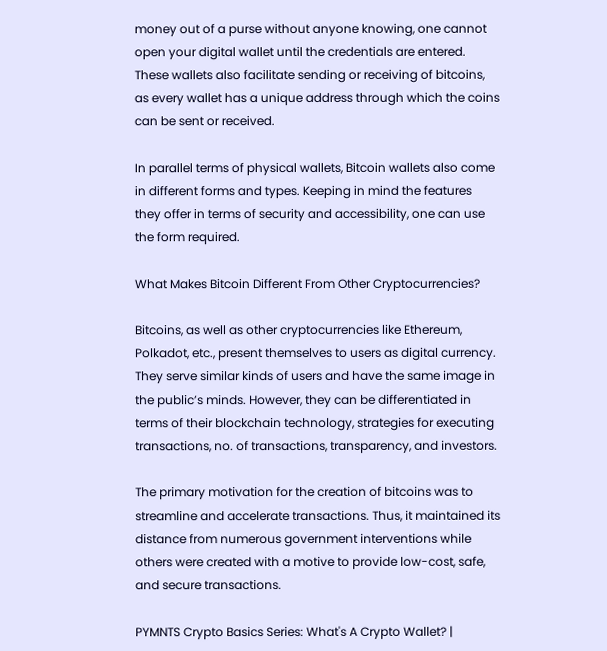money out of a purse without anyone knowing, one cannot open your digital wallet until the credentials are entered. These wallets also facilitate sending or receiving of bitcoins, as every wallet has a unique address through which the coins can be sent or received.

In parallel terms of physical wallets, Bitcoin wallets also come in different forms and types. Keeping in mind the features they offer in terms of security and accessibility, one can use the form required.

What Makes Bitcoin Different From Other Cryptocurrencies?

Bitcoins, as well as other cryptocurrencies like Ethereum, Polkadot, etc., present themselves to users as digital currency. They serve similar kinds of users and have the same image in the public’s minds. However, they can be differentiated in terms of their blockchain technology, strategies for executing transactions, no. of transactions, transparency, and investors.

The primary motivation for the creation of bitcoins was to streamline and accelerate transactions. Thus, it maintained its distance from numerous government interventions while others were created with a motive to provide low-cost, safe, and secure transactions.

PYMNTS Crypto Basics Series: What's A Crypto Wallet? |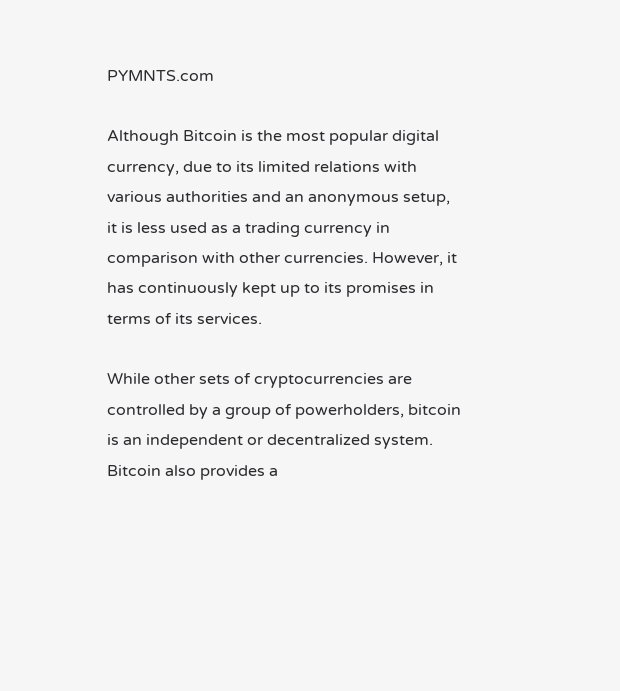PYMNTS.com

Although Bitcoin is the most popular digital currency, due to its limited relations with various authorities and an anonymous setup, it is less used as a trading currency in comparison with other currencies. However, it has continuously kept up to its promises in terms of its services.

While other sets of cryptocurrencies are controlled by a group of powerholders, bitcoin is an independent or decentralized system. Bitcoin also provides a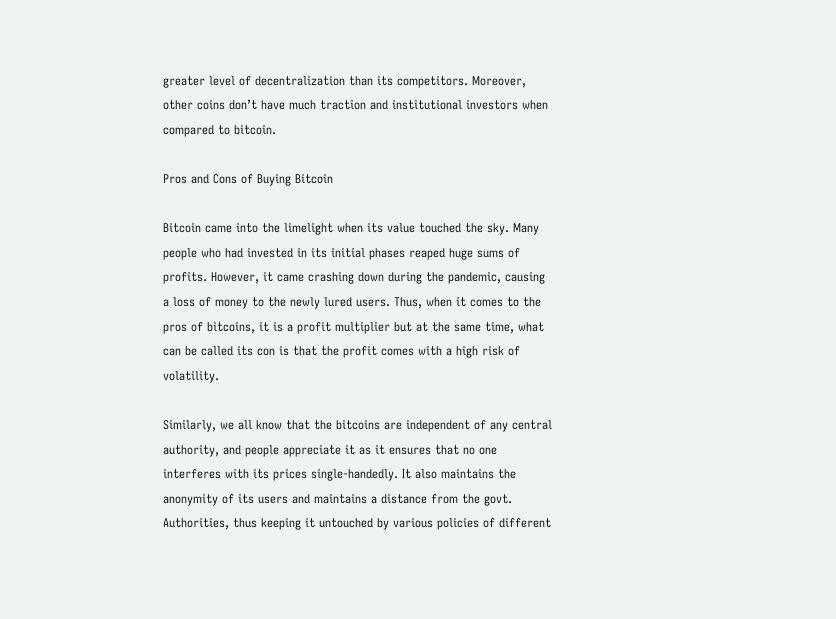greater level of decentralization than its competitors. Moreover, other coins don’t have much traction and institutional investors when compared to bitcoin.

Pros and Cons of Buying Bitcoin

Bitcoin came into the limelight when its value touched the sky. Many people who had invested in its initial phases reaped huge sums of profits. However, it came crashing down during the pandemic, causing a loss of money to the newly lured users. Thus, when it comes to the pros of bitcoins, it is a profit multiplier but at the same time, what can be called its con is that the profit comes with a high risk of volatility.

Similarly, we all know that the bitcoins are independent of any central authority, and people appreciate it as it ensures that no one interferes with its prices single-handedly. It also maintains the anonymity of its users and maintains a distance from the govt. Authorities, thus keeping it untouched by various policies of different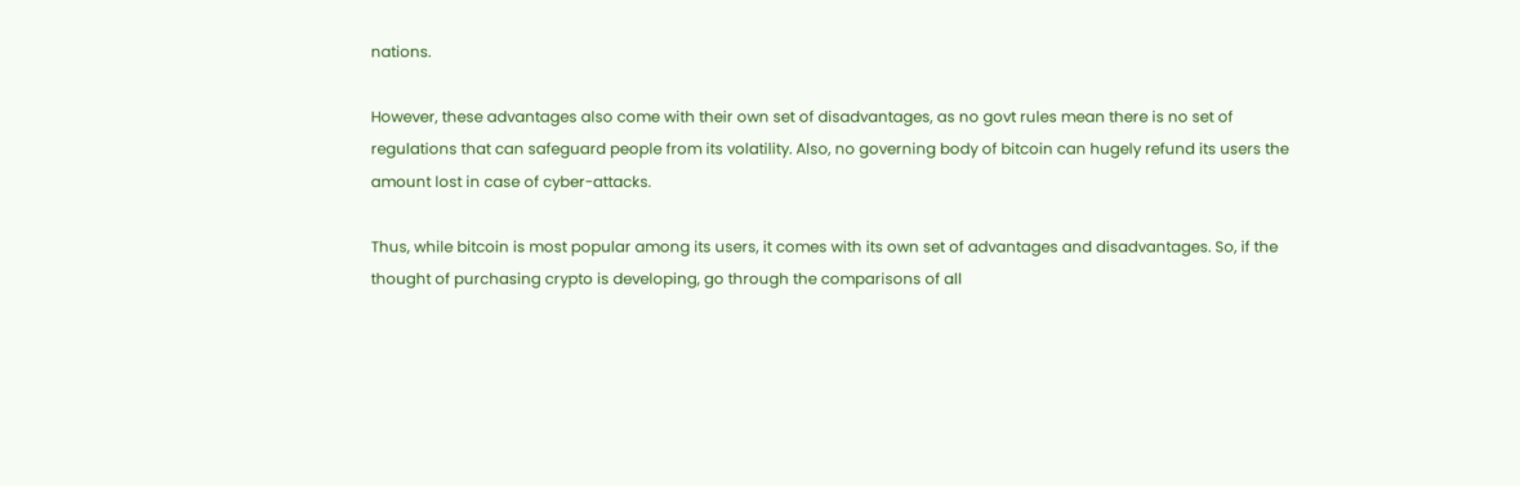nations.

However, these advantages also come with their own set of disadvantages, as no govt rules mean there is no set of regulations that can safeguard people from its volatility. Also, no governing body of bitcoin can hugely refund its users the amount lost in case of cyber-attacks.

Thus, while bitcoin is most popular among its users, it comes with its own set of advantages and disadvantages. So, if the thought of purchasing crypto is developing, go through the comparisons of all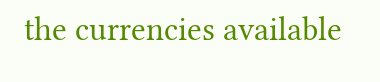the currencies available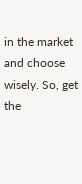in the market and choose wisely. So, get the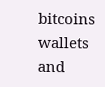bitcoins wallets and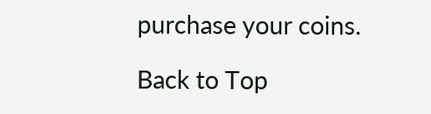purchase your coins.

Back to Top